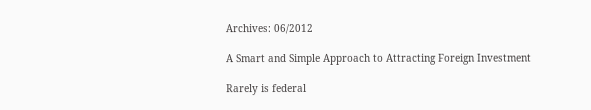Archives: 06/2012

A Smart and Simple Approach to Attracting Foreign Investment

Rarely is federal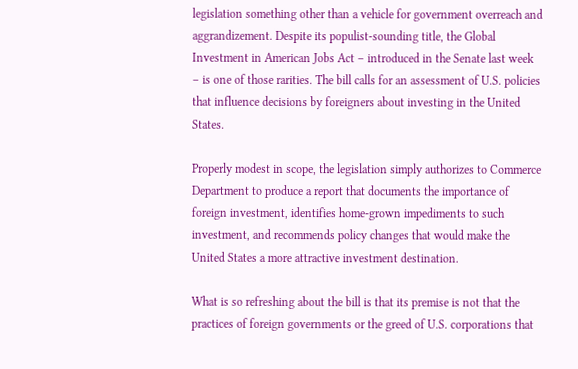legislation something other than a vehicle for government overreach and aggrandizement. Despite its populist-sounding title, the Global Investment in American Jobs Act – introduced in the Senate last week – is one of those rarities. The bill calls for an assessment of U.S. policies that influence decisions by foreigners about investing in the United States.

Properly modest in scope, the legislation simply authorizes to Commerce Department to produce a report that documents the importance of foreign investment, identifies home-grown impediments to such investment, and recommends policy changes that would make the United States a more attractive investment destination.

What is so refreshing about the bill is that its premise is not that the practices of foreign governments or the greed of U.S. corporations that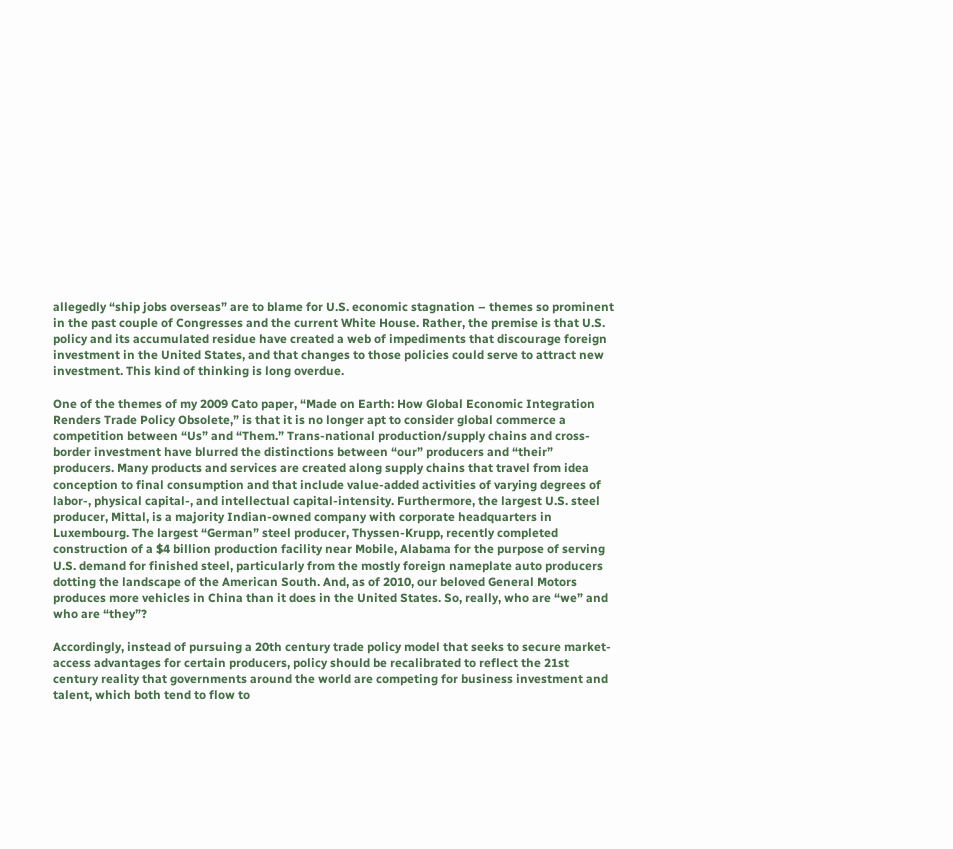allegedly “ship jobs overseas” are to blame for U.S. economic stagnation – themes so prominent in the past couple of Congresses and the current White House. Rather, the premise is that U.S. policy and its accumulated residue have created a web of impediments that discourage foreign investment in the United States, and that changes to those policies could serve to attract new investment. This kind of thinking is long overdue.

One of the themes of my 2009 Cato paper, “Made on Earth: How Global Economic Integration Renders Trade Policy Obsolete,” is that it is no longer apt to consider global commerce a competition between “Us” and “Them.” Trans-national production/supply chains and cross-border investment have blurred the distinctions between “our” producers and “their” producers. Many products and services are created along supply chains that travel from idea conception to final consumption and that include value-added activities of varying degrees of labor-, physical capital-, and intellectual capital-intensity. Furthermore, the largest U.S. steel producer, Mittal, is a majority Indian-owned company with corporate headquarters in Luxembourg. The largest “German” steel producer, Thyssen-Krupp, recently completed construction of a $4 billion production facility near Mobile, Alabama for the purpose of serving U.S. demand for finished steel, particularly from the mostly foreign nameplate auto producers dotting the landscape of the American South. And, as of 2010, our beloved General Motors produces more vehicles in China than it does in the United States. So, really, who are “we” and who are “they”?

Accordingly, instead of pursuing a 20th century trade policy model that seeks to secure market-access advantages for certain producers, policy should be recalibrated to reflect the 21st century reality that governments around the world are competing for business investment and talent, which both tend to flow to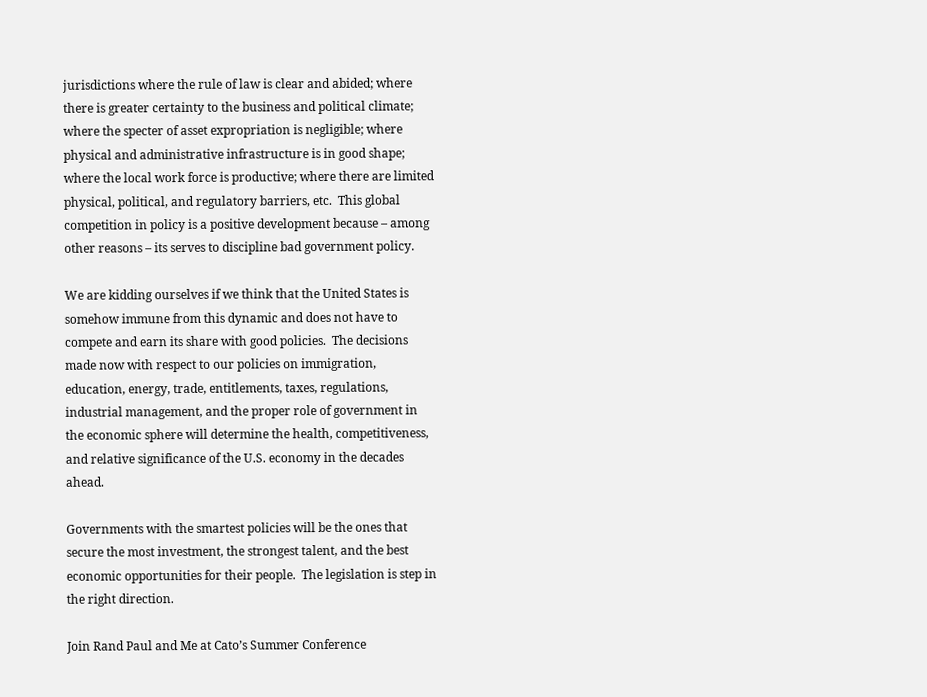jurisdictions where the rule of law is clear and abided; where there is greater certainty to the business and political climate; where the specter of asset expropriation is negligible; where physical and administrative infrastructure is in good shape; where the local work force is productive; where there are limited physical, political, and regulatory barriers, etc.  This global competition in policy is a positive development because – among other reasons – its serves to discipline bad government policy.

We are kidding ourselves if we think that the United States is somehow immune from this dynamic and does not have to compete and earn its share with good policies.  The decisions made now with respect to our policies on immigration, education, energy, trade, entitlements, taxes, regulations, industrial management, and the proper role of government in the economic sphere will determine the health, competitiveness, and relative significance of the U.S. economy in the decades ahead.

Governments with the smartest policies will be the ones that secure the most investment, the strongest talent, and the best economic opportunities for their people.  The legislation is step in the right direction.

Join Rand Paul and Me at Cato’s Summer Conference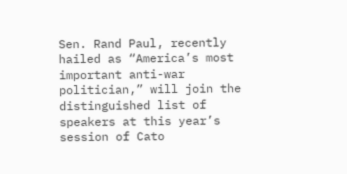Sen. Rand Paul, recently hailed as “America’s most important anti-war politician,” will join the distinguished list of speakers at this year’s session of Cato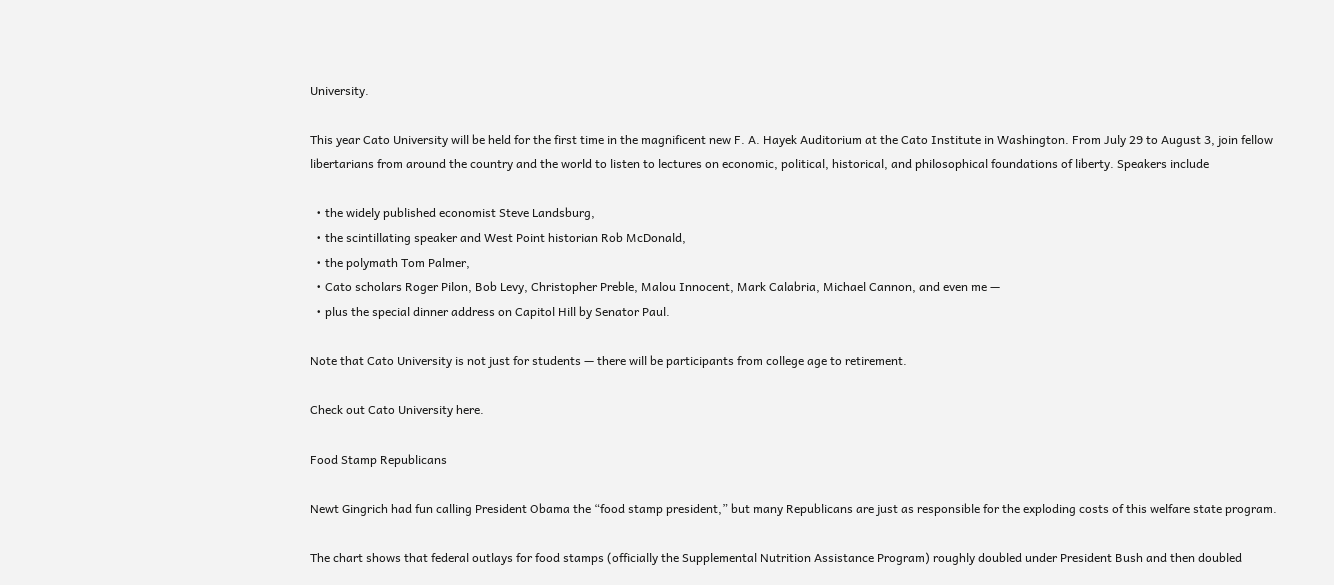University.

This year Cato University will be held for the first time in the magnificent new F. A. Hayek Auditorium at the Cato Institute in Washington. From July 29 to August 3, join fellow libertarians from around the country and the world to listen to lectures on economic, political, historical, and philosophical foundations of liberty. Speakers include

  • the widely published economist Steve Landsburg,
  • the scintillating speaker and West Point historian Rob McDonald,
  • the polymath Tom Palmer,
  • Cato scholars Roger Pilon, Bob Levy, Christopher Preble, Malou Innocent, Mark Calabria, Michael Cannon, and even me —
  • plus the special dinner address on Capitol Hill by Senator Paul.

Note that Cato University is not just for students — there will be participants from college age to retirement.

Check out Cato University here.

Food Stamp Republicans

Newt Gingrich had fun calling President Obama the “food stamp president,” but many Republicans are just as responsible for the exploding costs of this welfare state program.

The chart shows that federal outlays for food stamps (officially the Supplemental Nutrition Assistance Program) roughly doubled under President Bush and then doubled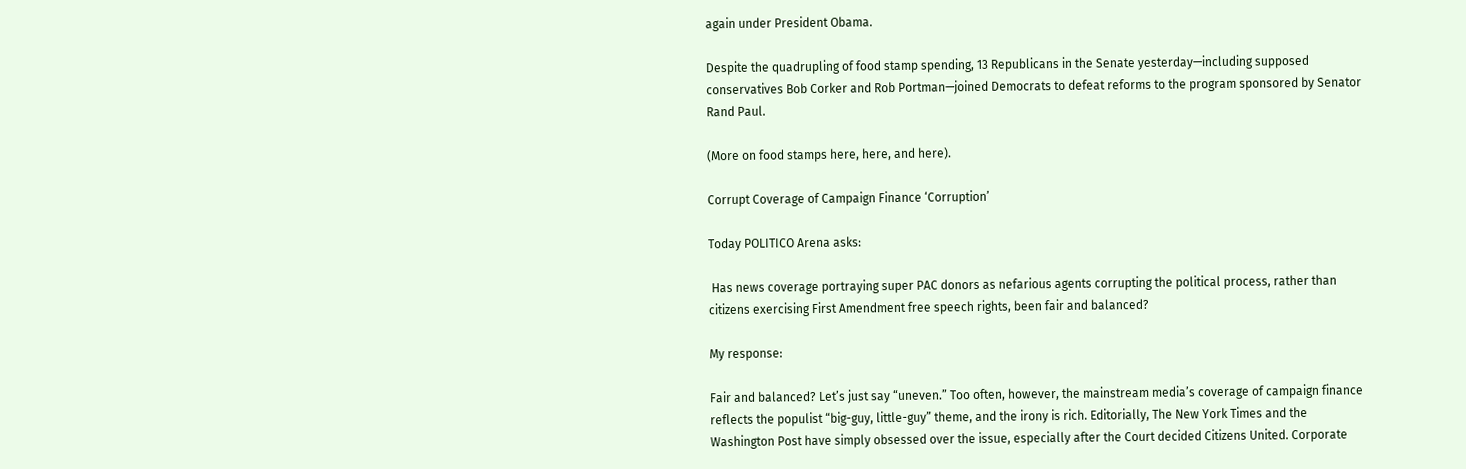again under President Obama.

Despite the quadrupling of food stamp spending, 13 Republicans in the Senate yesterday—including supposed conservatives Bob Corker and Rob Portman—joined Democrats to defeat reforms to the program sponsored by Senator Rand Paul.

(More on food stamps here, here, and here).

Corrupt Coverage of Campaign Finance ‘Corruption’

Today POLITICO Arena asks:

 Has news coverage portraying super PAC donors as nefarious agents corrupting the political process, rather than citizens exercising First Amendment free speech rights, been fair and balanced?

My response:

Fair and balanced? Let’s just say “uneven.” Too often, however, the mainstream media’s coverage of campaign finance reflects the populist “big-guy, little-guy” theme, and the irony is rich. Editorially, The New York Times and the Washington Post have simply obsessed over the issue, especially after the Court decided Citizens United. Corporate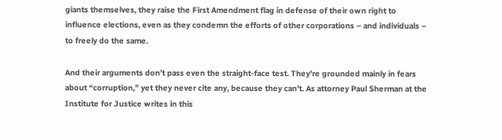giants themselves, they raise the First Amendment flag in defense of their own right to influence elections, even as they condemn the efforts of other corporations – and individuals – to freely do the same.

And their arguments don’t pass even the straight-face test. They’re grounded mainly in fears about “corruption,” yet they never cite any, because they can’t. As attorney Paul Sherman at the Institute for Justice writes in this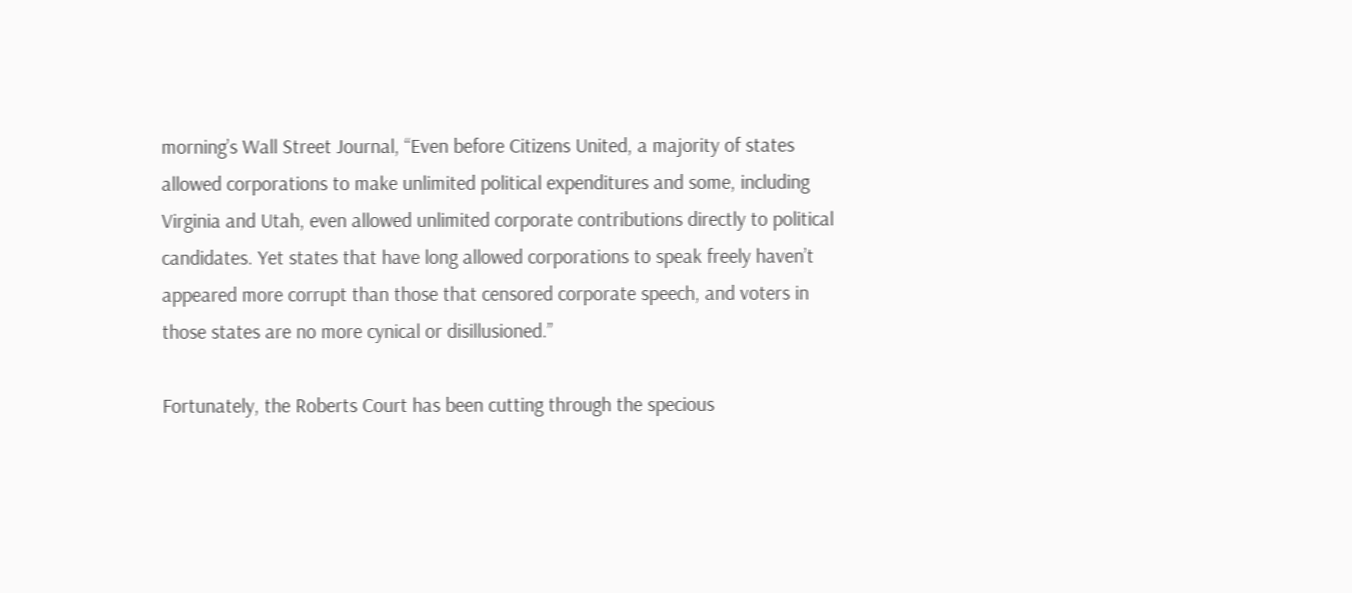morning’s Wall Street Journal, “Even before Citizens United, a majority of states allowed corporations to make unlimited political expenditures and some, including Virginia and Utah, even allowed unlimited corporate contributions directly to political candidates. Yet states that have long allowed corporations to speak freely haven’t appeared more corrupt than those that censored corporate speech, and voters in those states are no more cynical or disillusioned.”

Fortunately, the Roberts Court has been cutting through the specious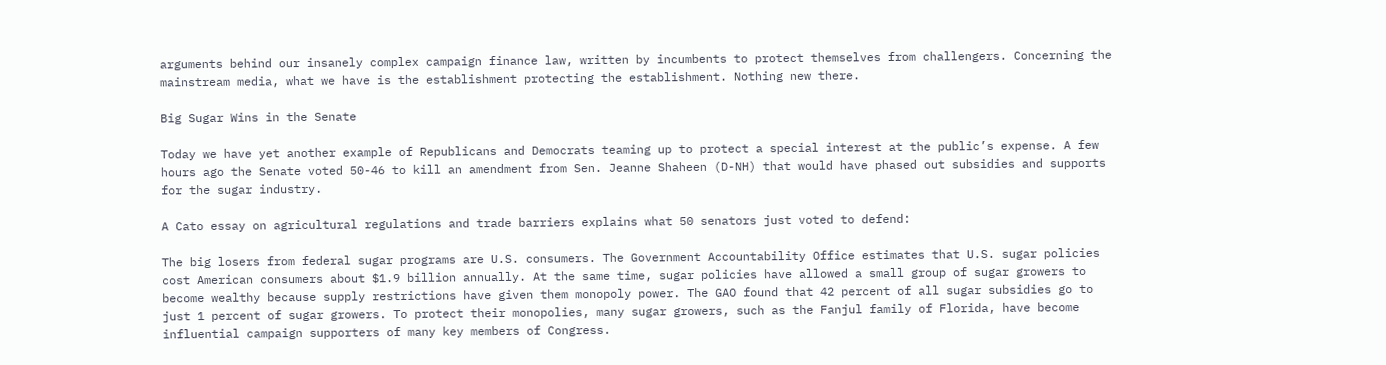arguments behind our insanely complex campaign finance law, written by incumbents to protect themselves from challengers. Concerning the mainstream media, what we have is the establishment protecting the establishment. Nothing new there.

Big Sugar Wins in the Senate

Today we have yet another example of Republicans and Democrats teaming up to protect a special interest at the public’s expense. A few hours ago the Senate voted 50-46 to kill an amendment from Sen. Jeanne Shaheen (D-NH) that would have phased out subsidies and supports for the sugar industry.

A Cato essay on agricultural regulations and trade barriers explains what 50 senators just voted to defend:

The big losers from federal sugar programs are U.S. consumers. The Government Accountability Office estimates that U.S. sugar policies cost American consumers about $1.9 billion annually. At the same time, sugar policies have allowed a small group of sugar growers to become wealthy because supply restrictions have given them monopoly power. The GAO found that 42 percent of all sugar subsidies go to just 1 percent of sugar growers. To protect their monopolies, many sugar growers, such as the Fanjul family of Florida, have become influential campaign supporters of many key members of Congress.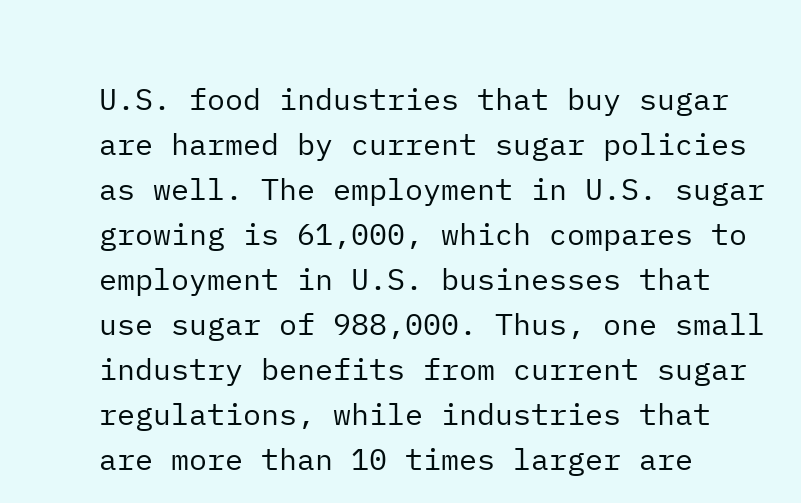U.S. food industries that buy sugar are harmed by current sugar policies as well. The employment in U.S. sugar growing is 61,000, which compares to employment in U.S. businesses that use sugar of 988,000. Thus, one small industry benefits from current sugar regulations, while industries that are more than 10 times larger are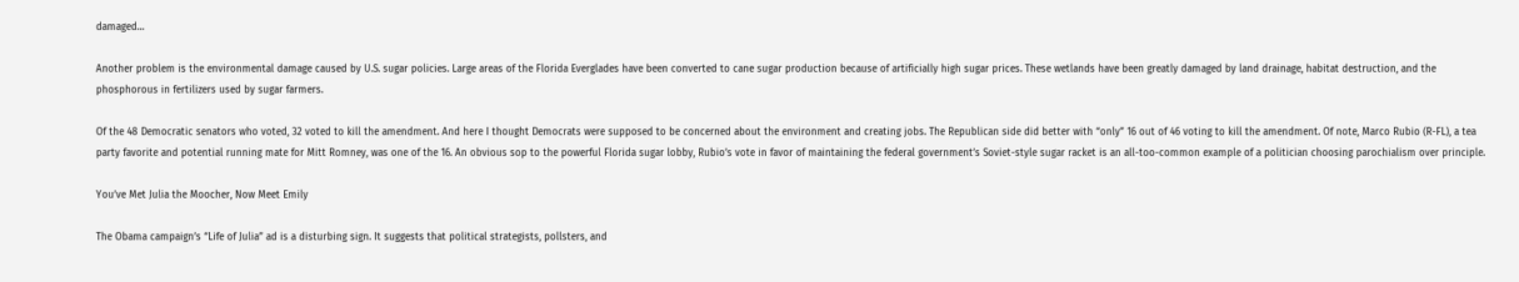damaged…

Another problem is the environmental damage caused by U.S. sugar policies. Large areas of the Florida Everglades have been converted to cane sugar production because of artificially high sugar prices. These wetlands have been greatly damaged by land drainage, habitat destruction, and the phosphorous in fertilizers used by sugar farmers.

Of the 48 Democratic senators who voted, 32 voted to kill the amendment. And here I thought Democrats were supposed to be concerned about the environment and creating jobs. The Republican side did better with “only” 16 out of 46 voting to kill the amendment. Of note, Marco Rubio (R-FL), a tea party favorite and potential running mate for Mitt Romney, was one of the 16. An obvious sop to the powerful Florida sugar lobby, Rubio’s vote in favor of maintaining the federal government’s Soviet-style sugar racket is an all-too-common example of a politician choosing parochialism over principle.

You’ve Met Julia the Moocher, Now Meet Emily

The Obama campaign’s “Life of Julia” ad is a disturbing sign. It suggests that political strategists, pollsters, and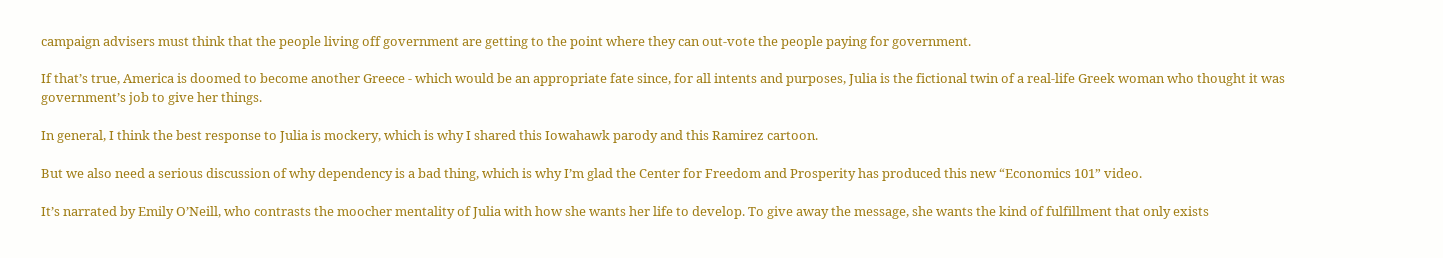campaign advisers must think that the people living off government are getting to the point where they can out-vote the people paying for government.

If that’s true, America is doomed to become another Greece - which would be an appropriate fate since, for all intents and purposes, Julia is the fictional twin of a real-life Greek woman who thought it was government’s job to give her things.

In general, I think the best response to Julia is mockery, which is why I shared this Iowahawk parody and this Ramirez cartoon.

But we also need a serious discussion of why dependency is a bad thing, which is why I’m glad the Center for Freedom and Prosperity has produced this new “Economics 101” video.

It’s narrated by Emily O’Neill, who contrasts the moocher mentality of Julia with how she wants her life to develop. To give away the message, she wants the kind of fulfillment that only exists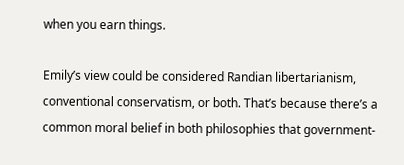when you earn things.

Emily’s view could be considered Randian libertarianism, conventional conservatism, or both. That’s because there’s a common moral belief in both philosophies that government-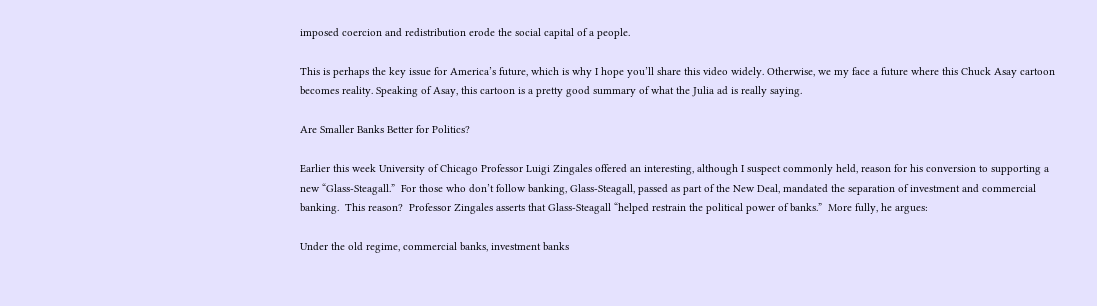imposed coercion and redistribution erode the social capital of a people.

This is perhaps the key issue for America’s future, which is why I hope you’ll share this video widely. Otherwise, we my face a future where this Chuck Asay cartoon becomes reality. Speaking of Asay, this cartoon is a pretty good summary of what the Julia ad is really saying.

Are Smaller Banks Better for Politics?

Earlier this week University of Chicago Professor Luigi Zingales offered an interesting, although I suspect commonly held, reason for his conversion to supporting a new “Glass-Steagall.”  For those who don’t follow banking, Glass-Steagall, passed as part of the New Deal, mandated the separation of investment and commercial banking.  This reason?  Professor Zingales asserts that Glass-Steagall “helped restrain the political power of banks.”  More fully, he argues:

Under the old regime, commercial banks, investment banks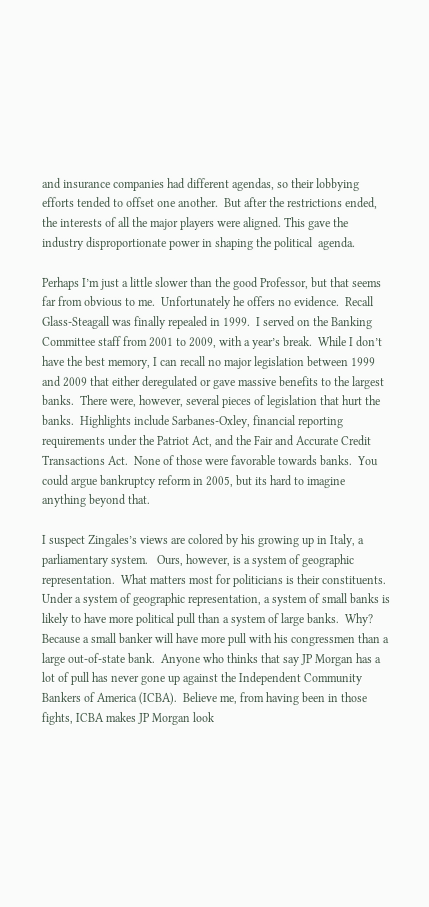and insurance companies had different agendas, so their lobbying efforts tended to offset one another.  But after the restrictions ended, the interests of all the major players were aligned. This gave the industry disproportionate power in shaping the political  agenda.

Perhaps I’m just a little slower than the good Professor, but that seems far from obvious to me.  Unfortunately he offers no evidence.  Recall Glass-Steagall was finally repealed in 1999.  I served on the Banking Committee staff from 2001 to 2009, with a year’s break.  While I don’t have the best memory, I can recall no major legislation between 1999 and 2009 that either deregulated or gave massive benefits to the largest banks.  There were, however, several pieces of legislation that hurt the banks.  Highlights include Sarbanes-Oxley, financial reporting requirements under the Patriot Act, and the Fair and Accurate Credit Transactions Act.  None of those were favorable towards banks.  You could argue bankruptcy reform in 2005, but its hard to imagine anything beyond that.

I suspect Zingales’s views are colored by his growing up in Italy, a parliamentary system.   Ours, however, is a system of geographic representation.  What matters most for politicians is their constituents.  Under a system of geographic representation, a system of small banks is likely to have more political pull than a system of large banks.  Why?  Because a small banker will have more pull with his congressmen than a large out-of-state bank.  Anyone who thinks that say JP Morgan has a lot of pull has never gone up against the Independent Community Bankers of America (ICBA).  Believe me, from having been in those fights, ICBA makes JP Morgan look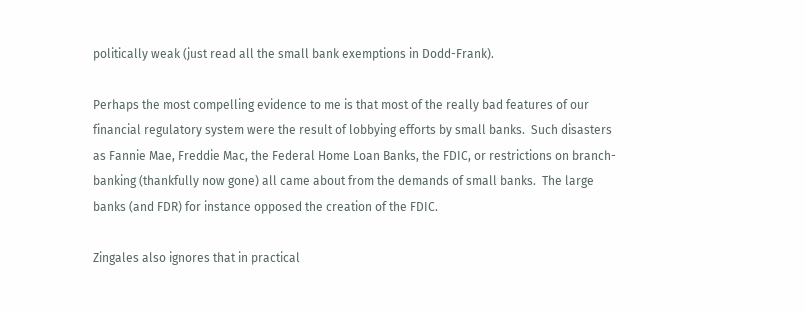politically weak (just read all the small bank exemptions in Dodd-Frank).

Perhaps the most compelling evidence to me is that most of the really bad features of our financial regulatory system were the result of lobbying efforts by small banks.  Such disasters as Fannie Mae, Freddie Mac, the Federal Home Loan Banks, the FDIC, or restrictions on branch-banking (thankfully now gone) all came about from the demands of small banks.  The large banks (and FDR) for instance opposed the creation of the FDIC.

Zingales also ignores that in practical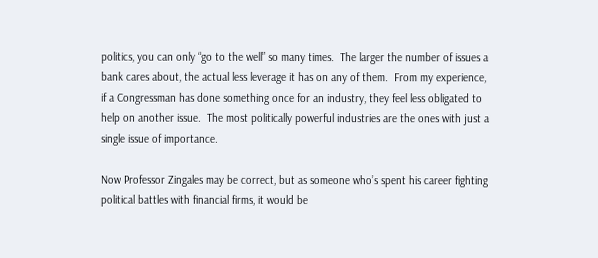politics, you can only “go to the well” so many times.  The larger the number of issues a bank cares about, the actual less leverage it has on any of them.  From my experience, if a Congressman has done something once for an industry, they feel less obligated to help on another issue.  The most politically powerful industries are the ones with just a single issue of importance.

Now Professor Zingales may be correct, but as someone who’s spent his career fighting political battles with financial firms, it would be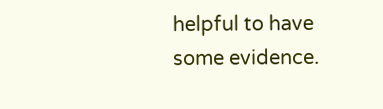helpful to have some evidence.